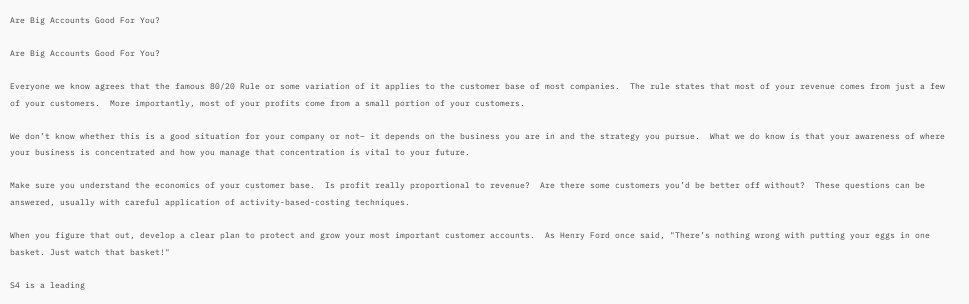Are Big Accounts Good For You?

Are Big Accounts Good For You?

Everyone we know agrees that the famous 80/20 Rule or some variation of it applies to the customer base of most companies.  The rule states that most of your revenue comes from just a few of your customers.  More importantly, most of your profits come from a small portion of your customers.

We don’t know whether this is a good situation for your company or not– it depends on the business you are in and the strategy you pursue.  What we do know is that your awareness of where your business is concentrated and how you manage that concentration is vital to your future.

Make sure you understand the economics of your customer base.  Is profit really proportional to revenue?  Are there some customers you’d be better off without?  These questions can be answered, usually with careful application of activity-based-costing techniques.

When you figure that out, develop a clear plan to protect and grow your most important customer accounts.  As Henry Ford once said, "There’s nothing wrong with putting your eggs in one basket. Just watch that basket!"

S4 is a leading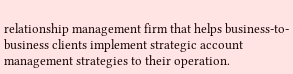relationship management firm that helps business-to-business clients implement strategic account management strategies to their operation.